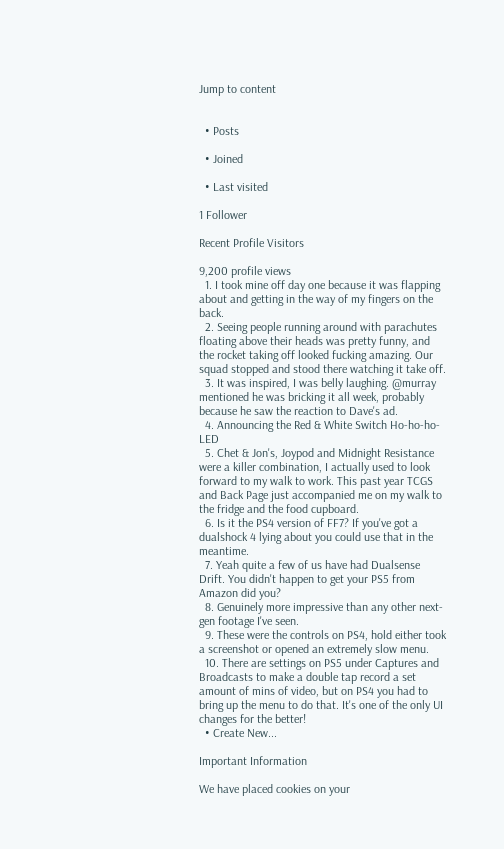Jump to content


  • Posts

  • Joined

  • Last visited

1 Follower

Recent Profile Visitors

9,200 profile views
  1. I took mine off day one because it was flapping about and getting in the way of my fingers on the back.
  2. Seeing people running around with parachutes floating above their heads was pretty funny, and the rocket taking off looked fucking amazing. Our squad stopped and stood there watching it take off.
  3. It was inspired, I was belly laughing. @murray mentioned he was bricking it all week, probably because he saw the reaction to Dave's ad.
  4. Announcing the Red & White Switch Ho-ho-ho-LED
  5. Chet & Jon's, Joypod and Midnight Resistance were a killer combination, I actually used to look forward to my walk to work. This past year TCGS and Back Page just accompanied me on my walk to the fridge and the food cupboard.
  6. Is it the PS4 version of FF7? If you've got a dualshock 4 lying about you could use that in the meantime.
  7. Yeah quite a few of us have had Dualsense Drift. You didn't happen to get your PS5 from Amazon did you?
  8. Genuinely more impressive than any other next-gen footage I've seen.
  9. These were the controls on PS4, hold either took a screenshot or opened an extremely slow menu.
  10. There are settings on PS5 under Captures and Broadcasts to make a double tap record a set amount of mins of video, but on PS4 you had to bring up the menu to do that. It's one of the only UI changes for the better!
  • Create New...

Important Information

We have placed cookies on your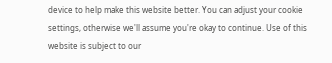device to help make this website better. You can adjust your cookie settings, otherwise we'll assume you're okay to continue. Use of this website is subject to our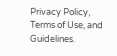Privacy Policy, Terms of Use, and Guidelines.